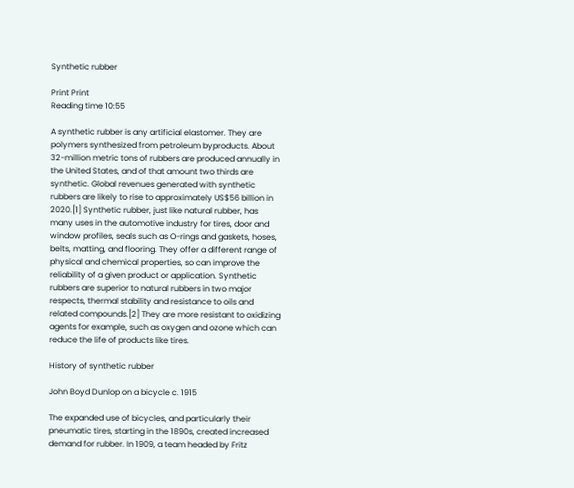Synthetic rubber

Print Print
Reading time 10:55

A synthetic rubber is any artificial elastomer. They are polymers synthesized from petroleum byproducts. About 32-million metric tons of rubbers are produced annually in the United States, and of that amount two thirds are synthetic. Global revenues generated with synthetic rubbers are likely to rise to approximately US$56 billion in 2020.[1] Synthetic rubber, just like natural rubber, has many uses in the automotive industry for tires, door and window profiles, seals such as O-rings and gaskets, hoses, belts, matting, and flooring. They offer a different range of physical and chemical properties, so can improve the reliability of a given product or application. Synthetic rubbers are superior to natural rubbers in two major respects, thermal stability and resistance to oils and related compounds.[2] They are more resistant to oxidizing agents for example, such as oxygen and ozone which can reduce the life of products like tires.

History of synthetic rubber

John Boyd Dunlop on a bicycle c. 1915

The expanded use of bicycles, and particularly their pneumatic tires, starting in the 1890s, created increased demand for rubber. In 1909, a team headed by Fritz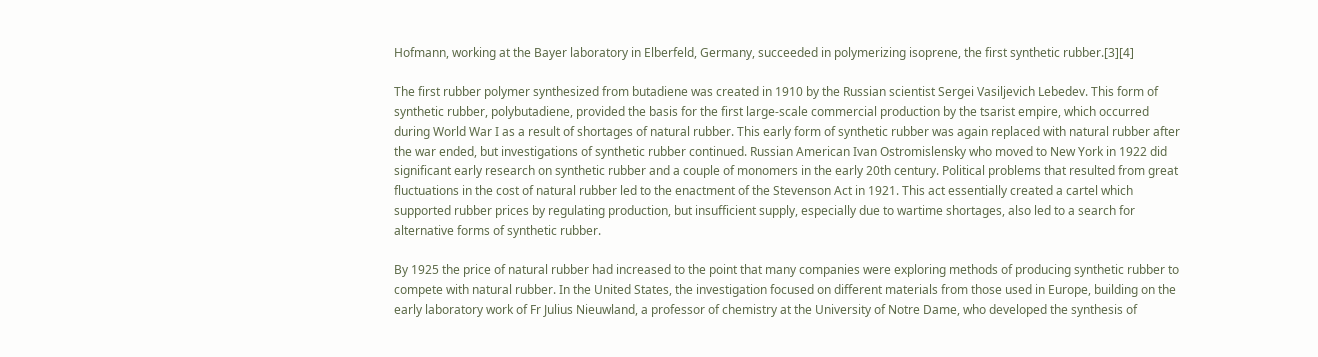Hofmann, working at the Bayer laboratory in Elberfeld, Germany, succeeded in polymerizing isoprene, the first synthetic rubber.[3][4]

The first rubber polymer synthesized from butadiene was created in 1910 by the Russian scientist Sergei Vasiljevich Lebedev. This form of synthetic rubber, polybutadiene, provided the basis for the first large-scale commercial production by the tsarist empire, which occurred during World War I as a result of shortages of natural rubber. This early form of synthetic rubber was again replaced with natural rubber after the war ended, but investigations of synthetic rubber continued. Russian American Ivan Ostromislensky who moved to New York in 1922 did significant early research on synthetic rubber and a couple of monomers in the early 20th century. Political problems that resulted from great fluctuations in the cost of natural rubber led to the enactment of the Stevenson Act in 1921. This act essentially created a cartel which supported rubber prices by regulating production, but insufficient supply, especially due to wartime shortages, also led to a search for alternative forms of synthetic rubber.

By 1925 the price of natural rubber had increased to the point that many companies were exploring methods of producing synthetic rubber to compete with natural rubber. In the United States, the investigation focused on different materials from those used in Europe, building on the early laboratory work of Fr Julius Nieuwland, a professor of chemistry at the University of Notre Dame, who developed the synthesis of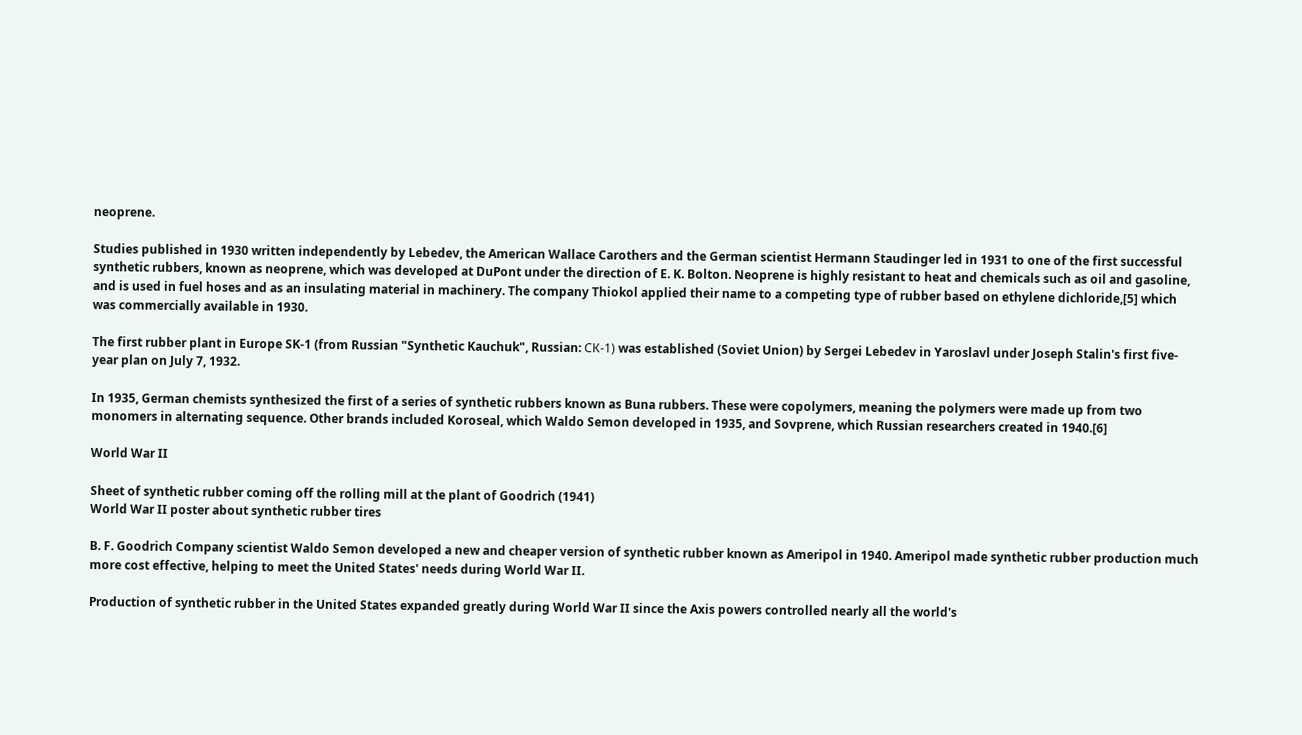neoprene.

Studies published in 1930 written independently by Lebedev, the American Wallace Carothers and the German scientist Hermann Staudinger led in 1931 to one of the first successful synthetic rubbers, known as neoprene, which was developed at DuPont under the direction of E. K. Bolton. Neoprene is highly resistant to heat and chemicals such as oil and gasoline, and is used in fuel hoses and as an insulating material in machinery. The company Thiokol applied their name to a competing type of rubber based on ethylene dichloride,[5] which was commercially available in 1930.

The first rubber plant in Europe SK-1 (from Russian "Synthetic Kauchuk", Russian: СК-1) was established (Soviet Union) by Sergei Lebedev in Yaroslavl under Joseph Stalin's first five-year plan on July 7, 1932.

In 1935, German chemists synthesized the first of a series of synthetic rubbers known as Buna rubbers. These were copolymers, meaning the polymers were made up from two monomers in alternating sequence. Other brands included Koroseal, which Waldo Semon developed in 1935, and Sovprene, which Russian researchers created in 1940.[6]

World War II

Sheet of synthetic rubber coming off the rolling mill at the plant of Goodrich (1941)
World War II poster about synthetic rubber tires

B. F. Goodrich Company scientist Waldo Semon developed a new and cheaper version of synthetic rubber known as Ameripol in 1940. Ameripol made synthetic rubber production much more cost effective, helping to meet the United States' needs during World War II.

Production of synthetic rubber in the United States expanded greatly during World War II since the Axis powers controlled nearly all the world's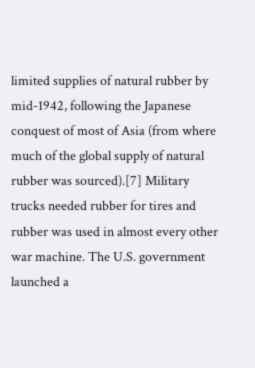limited supplies of natural rubber by mid-1942, following the Japanese conquest of most of Asia (from where much of the global supply of natural rubber was sourced).[7] Military trucks needed rubber for tires and rubber was used in almost every other war machine. The U.S. government launched a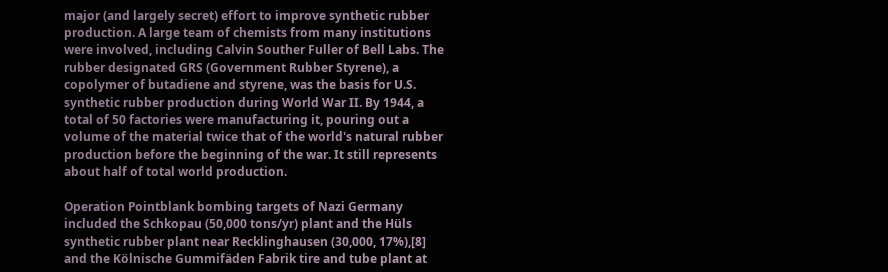major (and largely secret) effort to improve synthetic rubber production. A large team of chemists from many institutions were involved, including Calvin Souther Fuller of Bell Labs. The rubber designated GRS (Government Rubber Styrene), a copolymer of butadiene and styrene, was the basis for U.S. synthetic rubber production during World War II. By 1944, a total of 50 factories were manufacturing it, pouring out a volume of the material twice that of the world's natural rubber production before the beginning of the war. It still represents about half of total world production.

Operation Pointblank bombing targets of Nazi Germany included the Schkopau (50,000 tons/yr) plant and the Hüls synthetic rubber plant near Recklinghausen (30,000, 17%),[8] and the Kölnische Gummifäden Fabrik tire and tube plant at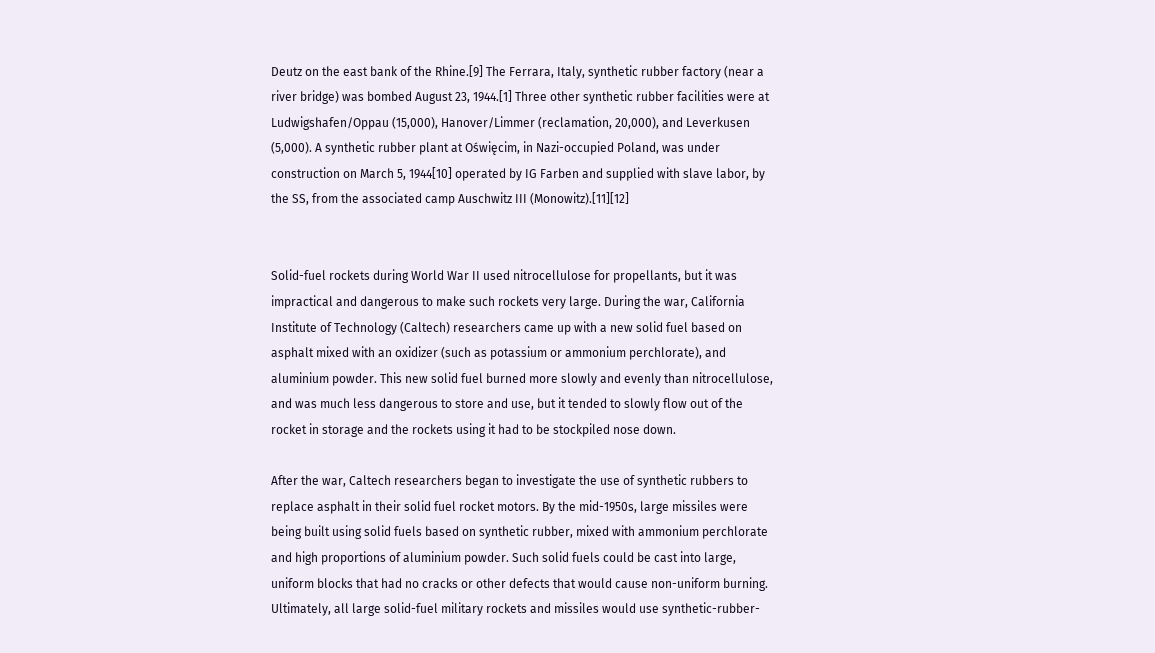Deutz on the east bank of the Rhine.[9] The Ferrara, Italy, synthetic rubber factory (near a river bridge) was bombed August 23, 1944.[1] Three other synthetic rubber facilities were at Ludwigshafen/Oppau (15,000), Hanover/Limmer (reclamation, 20,000), and Leverkusen (5,000). A synthetic rubber plant at Oświęcim, in Nazi-occupied Poland, was under construction on March 5, 1944[10] operated by IG Farben and supplied with slave labor, by the SS, from the associated camp Auschwitz III (Monowitz).[11][12]


Solid-fuel rockets during World War II used nitrocellulose for propellants, but it was impractical and dangerous to make such rockets very large. During the war, California Institute of Technology (Caltech) researchers came up with a new solid fuel based on asphalt mixed with an oxidizer (such as potassium or ammonium perchlorate), and aluminium powder. This new solid fuel burned more slowly and evenly than nitrocellulose, and was much less dangerous to store and use, but it tended to slowly flow out of the rocket in storage and the rockets using it had to be stockpiled nose down.

After the war, Caltech researchers began to investigate the use of synthetic rubbers to replace asphalt in their solid fuel rocket motors. By the mid-1950s, large missiles were being built using solid fuels based on synthetic rubber, mixed with ammonium perchlorate and high proportions of aluminium powder. Such solid fuels could be cast into large, uniform blocks that had no cracks or other defects that would cause non-uniform burning. Ultimately, all large solid-fuel military rockets and missiles would use synthetic-rubber-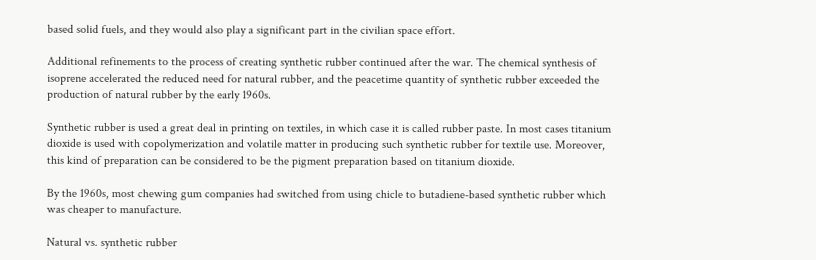based solid fuels, and they would also play a significant part in the civilian space effort.

Additional refinements to the process of creating synthetic rubber continued after the war. The chemical synthesis of isoprene accelerated the reduced need for natural rubber, and the peacetime quantity of synthetic rubber exceeded the production of natural rubber by the early 1960s.

Synthetic rubber is used a great deal in printing on textiles, in which case it is called rubber paste. In most cases titanium dioxide is used with copolymerization and volatile matter in producing such synthetic rubber for textile use. Moreover, this kind of preparation can be considered to be the pigment preparation based on titanium dioxide.

By the 1960s, most chewing gum companies had switched from using chicle to butadiene-based synthetic rubber which was cheaper to manufacture.

Natural vs. synthetic rubber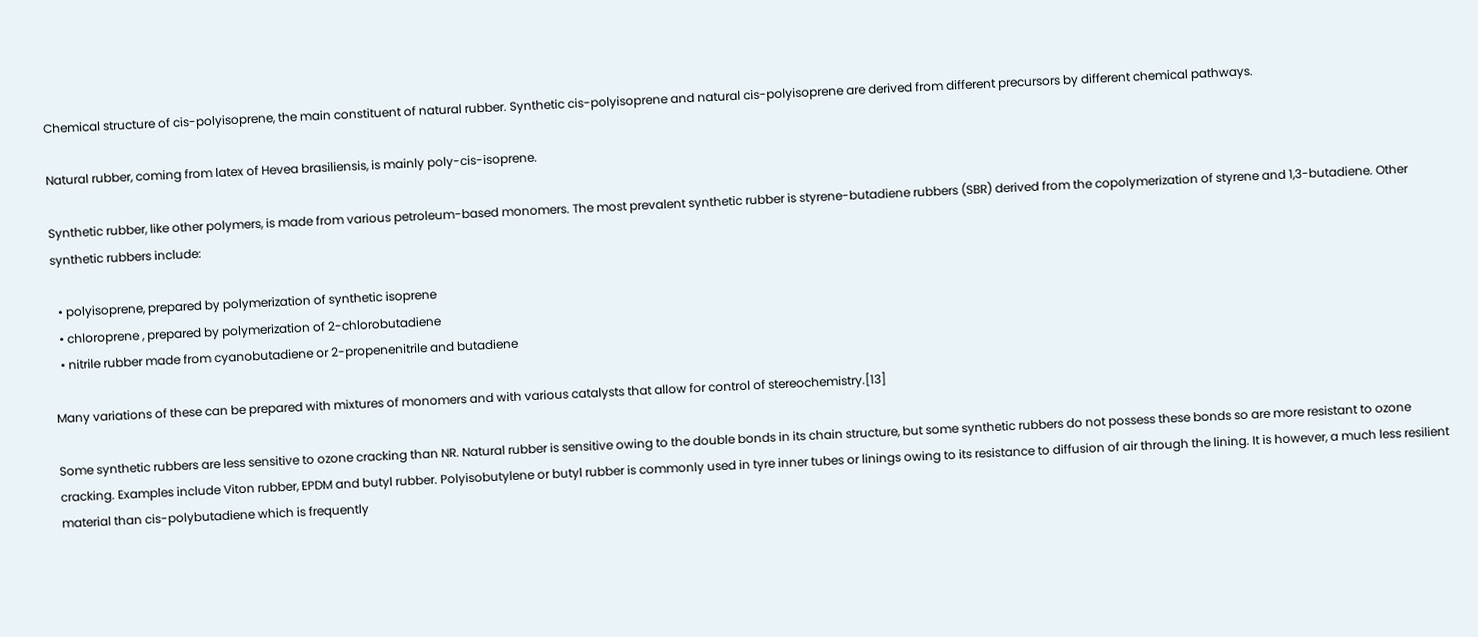Chemical structure of cis-polyisoprene, the main constituent of natural rubber. Synthetic cis-polyisoprene and natural cis-polyisoprene are derived from different precursors by different chemical pathways.

Natural rubber, coming from latex of Hevea brasiliensis, is mainly poly-cis-isoprene.

Synthetic rubber, like other polymers, is made from various petroleum-based monomers. The most prevalent synthetic rubber is styrene-butadiene rubbers (SBR) derived from the copolymerization of styrene and 1,3-butadiene. Other synthetic rubbers include:

  • polyisoprene, prepared by polymerization of synthetic isoprene
  • chloroprene , prepared by polymerization of 2-chlorobutadiene
  • nitrile rubber made from cyanobutadiene or 2-propenenitrile and butadiene

Many variations of these can be prepared with mixtures of monomers and with various catalysts that allow for control of stereochemistry.[13]

Some synthetic rubbers are less sensitive to ozone cracking than NR. Natural rubber is sensitive owing to the double bonds in its chain structure, but some synthetic rubbers do not possess these bonds so are more resistant to ozone cracking. Examples include Viton rubber, EPDM and butyl rubber. Polyisobutylene or butyl rubber is commonly used in tyre inner tubes or linings owing to its resistance to diffusion of air through the lining. It is however, a much less resilient material than cis-polybutadiene which is frequently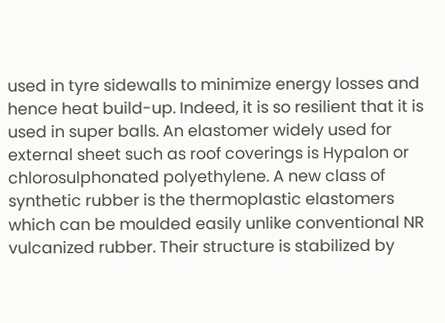used in tyre sidewalls to minimize energy losses and hence heat build-up. Indeed, it is so resilient that it is used in super balls. An elastomer widely used for external sheet such as roof coverings is Hypalon or chlorosulphonated polyethylene. A new class of synthetic rubber is the thermoplastic elastomers which can be moulded easily unlike conventional NR vulcanized rubber. Their structure is stabilized by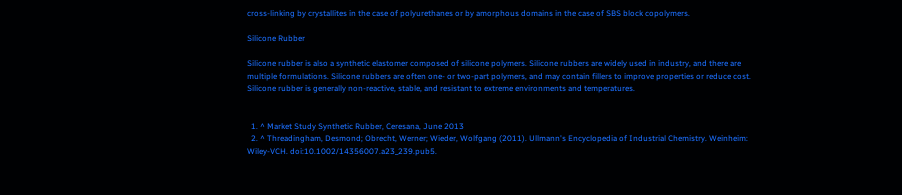cross-linking by crystallites in the case of polyurethanes or by amorphous domains in the case of SBS block copolymers.

Silicone Rubber

Silicone rubber is also a synthetic elastomer composed of silicone polymers. Silicone rubbers are widely used in industry, and there are multiple formulations. Silicone rubbers are often one- or two-part polymers, and may contain fillers to improve properties or reduce cost. Silicone rubber is generally non-reactive, stable, and resistant to extreme environments and temperatures.


  1. ^ Market Study Synthetic Rubber, Ceresana, June 2013
  2. ^ Threadingham, Desmond; Obrecht, Werner; Wieder, Wolfgang (2011). Ullmann's Encyclopedia of Industrial Chemistry. Weinheim: Wiley-VCH. doi:10.1002/14356007.a23_239.pub5.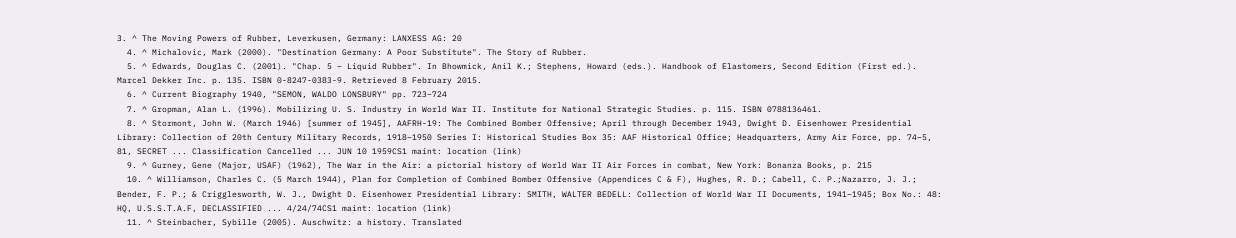3. ^ The Moving Powers of Rubber, Leverkusen, Germany: LANXESS AG: 20
  4. ^ Michalovic, Mark (2000). "Destination Germany: A Poor Substitute". The Story of Rubber.
  5. ^ Edwards, Douglas C. (2001). "Chap. 5 – Liquid Rubber". In Bhowmick, Anil K.; Stephens, Howard (eds.). Handbook of Elastomers, Second Edition (First ed.). Marcel Dekker Inc. p. 135. ISBN 0-8247-0383-9. Retrieved 8 February 2015.
  6. ^ Current Biography 1940, "SEMON, WALDO LONSBURY" pp. 723–724
  7. ^ Gropman, Alan L. (1996). Mobilizing U. S. Industry in World War II. Institute for National Strategic Studies. p. 115. ISBN 0788136461.
  8. ^ Stormont, John W. (March 1946) [summer of 1945], AAFRH-19: The Combined Bomber Offensive; April through December 1943, Dwight D. Eisenhower Presidential Library: Collection of 20th Century Military Records, 1918–1950 Series I: Historical Studies Box 35: AAF Historical Office; Headquarters, Army Air Force, pp. 74–5, 81, SECRET ... Classification Cancelled ... JUN 10 1959CS1 maint: location (link)
  9. ^ Gurney, Gene (Major, USAF) (1962), The War in the Air: a pictorial history of World War II Air Forces in combat, New York: Bonanza Books, p. 215
  10. ^ Williamson, Charles C. (5 March 1944), Plan for Completion of Combined Bomber Offensive (Appendices C & F), Hughes, R. D.; Cabell, C. P.;Nazarro, J. J.; Bender, F. P.; & Crigglesworth, W. J., Dwight D. Eisenhower Presidential Library: SMITH, WALTER BEDELL: Collection of World War II Documents, 1941–1945; Box No.: 48: HQ, U.S.S.T.A.F, DECLASSIFIED ... 4/24/74CS1 maint: location (link)
  11. ^ Steinbacher, Sybille (2005). Auschwitz: a history. Translated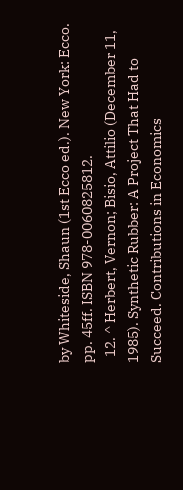by Whiteside, Shaun (1st Ecco ed.). New York: Ecco. pp. 45ff. ISBN 978-0060825812.
  12. ^ Herbert, Vernon; Bisio, Attilio (December 11, 1985). Synthetic Rubber: A Project That Had to Succeed. Contributions in Economics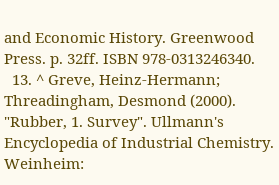and Economic History. Greenwood Press. p. 32ff. ISBN 978-0313246340.
  13. ^ Greve, Heinz-Hermann; Threadingham, Desmond (2000). "Rubber, 1. Survey". Ullmann's Encyclopedia of Industrial Chemistry. Weinheim: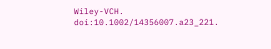Wiley-VCH. doi:10.1002/14356007.a23_221.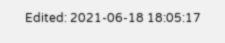Edited: 2021-06-18 18:05:17